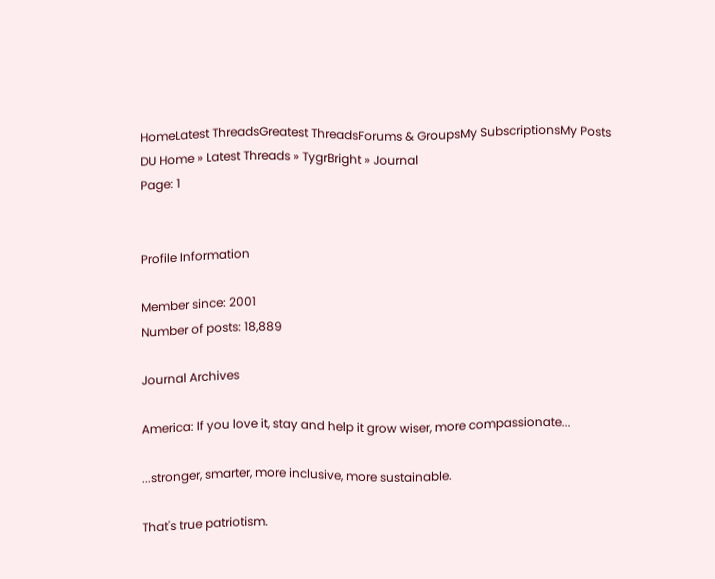HomeLatest ThreadsGreatest ThreadsForums & GroupsMy SubscriptionsMy Posts
DU Home » Latest Threads » TygrBright » Journal
Page: 1


Profile Information

Member since: 2001
Number of posts: 18,889

Journal Archives

America: If you love it, stay and help it grow wiser, more compassionate...

...stronger, smarter, more inclusive, more sustainable.

That's true patriotism.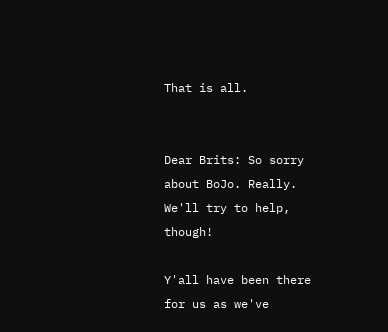That is all.


Dear Brits: So sorry about BoJo. Really. We'll try to help, though!

Y'all have been there for us as we've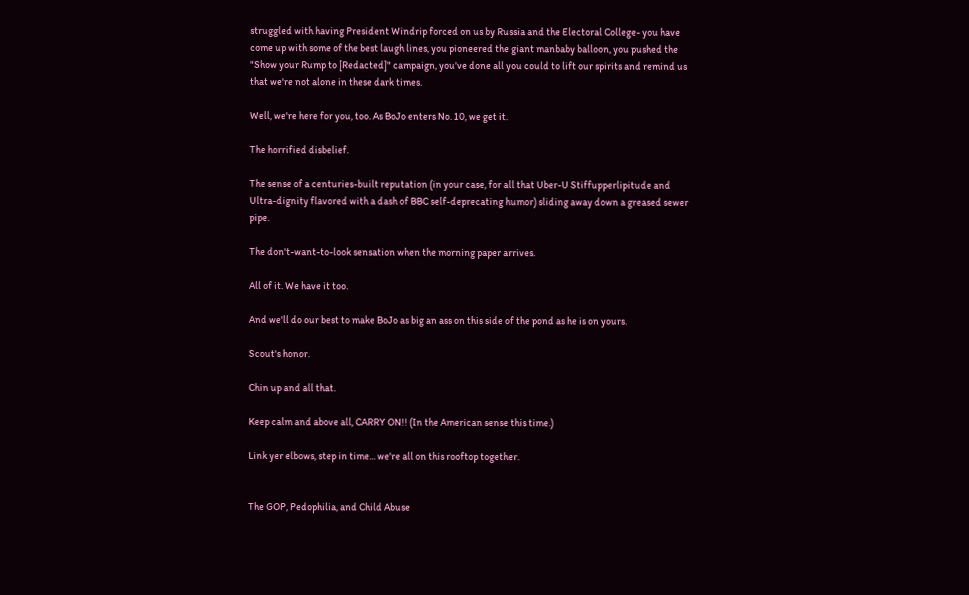struggled with having President Windrip forced on us by Russia and the Electoral College- you have come up with some of the best laugh lines, you pioneered the giant manbaby balloon, you pushed the "Show your Rump to [Redacted]" campaign, you've done all you could to lift our spirits and remind us that we're not alone in these dark times.

Well, we're here for you, too. As BoJo enters No. 10, we get it.

The horrified disbelief.

The sense of a centuries-built reputation (in your case, for all that Uber-U Stiffupperlipitude and Ultra-dignity flavored with a dash of BBC self-deprecating humor) sliding away down a greased sewer pipe.

The don't-want-to-look sensation when the morning paper arrives.

All of it. We have it too.

And we'll do our best to make BoJo as big an ass on this side of the pond as he is on yours.

Scout's honor.

Chin up and all that.

Keep calm and above all, CARRY ON!! (In the American sense this time.)

Link yer elbows, step in time... we're all on this rooftop together.


The GOP, Pedophilia, and Child Abuse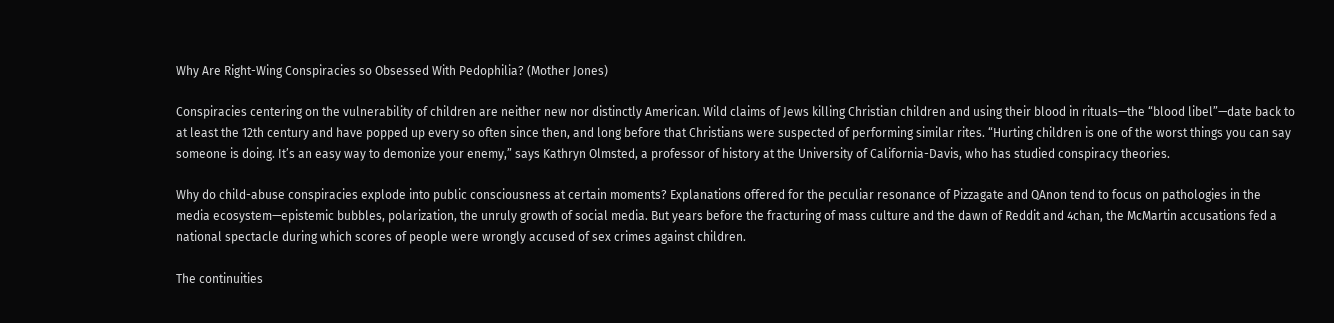Why Are Right-Wing Conspiracies so Obsessed With Pedophilia? (Mother Jones)

Conspiracies centering on the vulnerability of children are neither new nor distinctly American. Wild claims of Jews killing Christian children and using their blood in rituals—the “blood libel”—date back to at least the 12th century and have popped up every so often since then, and long before that Christians were suspected of performing similar rites. “Hurting children is one of the worst things you can say someone is doing. It’s an easy way to demonize your enemy,” says Kathryn Olmsted, a professor of history at the University of California-Davis, who has studied conspiracy theories.

Why do child-abuse conspiracies explode into public consciousness at certain moments? Explanations offered for the peculiar resonance of Pizzagate and QAnon tend to focus on pathologies in the media ecosystem—epistemic bubbles, polarization, the unruly growth of social media. But years before the fracturing of mass culture and the dawn of Reddit and 4chan, the McMartin accusations fed a national spectacle during which scores of people were wrongly accused of sex crimes against children.

The continuities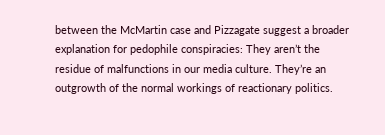between the McMartin case and Pizzagate suggest a broader explanation for pedophile conspiracies: They aren’t the residue of malfunctions in our media culture. They’re an outgrowth of the normal workings of reactionary politics.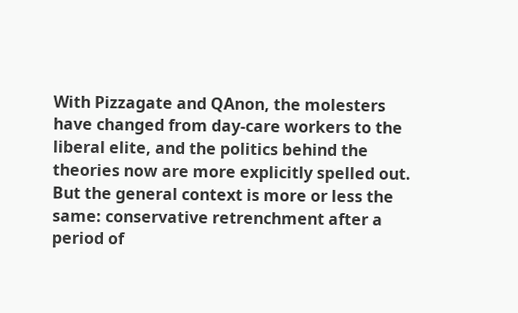With Pizzagate and QAnon, the molesters have changed from day-care workers to the liberal elite, and the politics behind the theories now are more explicitly spelled out. But the general context is more or less the same: conservative retrenchment after a period of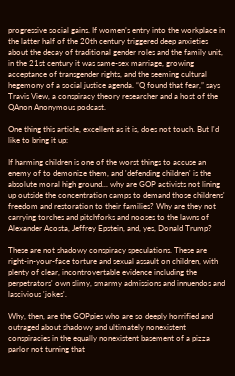progressive social gains. If women’s entry into the workplace in the latter half of the 20th century triggered deep anxieties about the decay of traditional gender roles and the family unit, in the 21st century it was same-sex marriage, growing acceptance of transgender rights, and the seeming cultural hegemony of a social justice agenda. “Q found that fear,” says Travis View, a conspiracy theory researcher and a host of the QAnon Anonymous podcast.

One thing this article, excellent as it is, does not touch. But I'd like to bring it up:

If harming children is one of the worst things to accuse an enemy of to demonize them, and 'defending children' is the absolute moral high ground... why are GOP activists not lining up outside the concentration camps to demand those childrens' freedom and restoration to their families? Why are they not carrying torches and pitchforks and nooses to the lawns of Alexander Acosta, Jeffrey Epstein, and, yes, Donald Trump?

These are not shadowy conspiracy speculations. These are right-in-your-face torture and sexual assault on children, with plenty of clear, incontrovertable evidence including the perpetrators' own slimy, smarmy admissions and innuendos and lascivious 'jokes'.

Why, then, are the GOPpies who are so deeply horrified and outraged about shadowy and ultimately nonexistent conspiracies in the equally nonexistent basement of a pizza parlor not turning that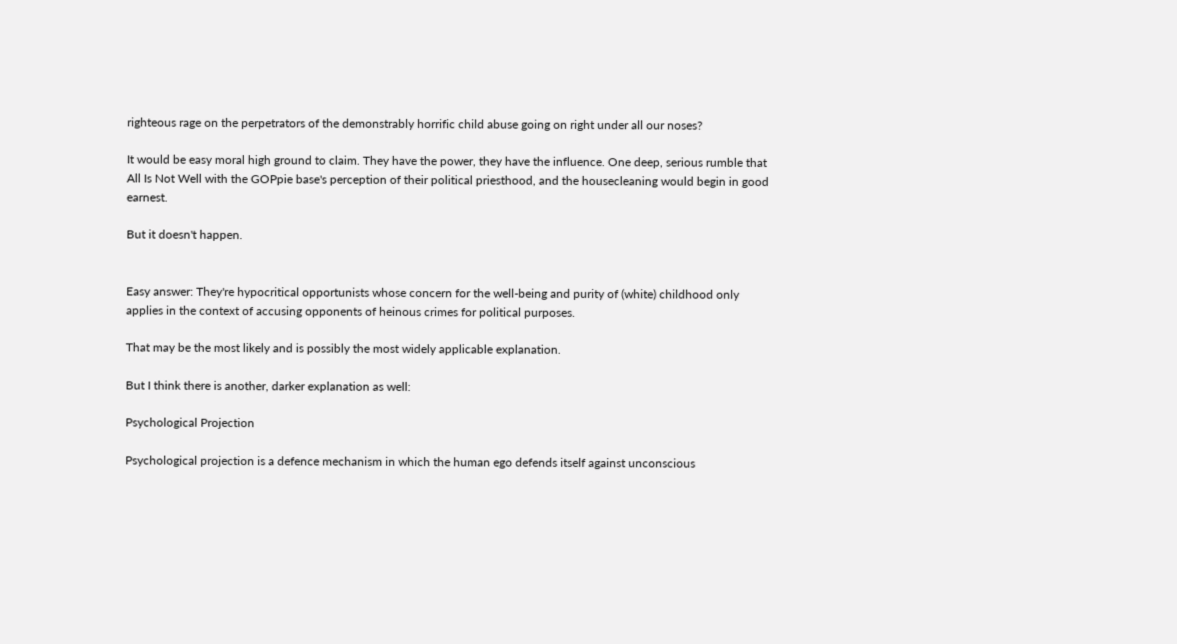righteous rage on the perpetrators of the demonstrably horrific child abuse going on right under all our noses?

It would be easy moral high ground to claim. They have the power, they have the influence. One deep, serious rumble that All Is Not Well with the GOPpie base's perception of their political priesthood, and the housecleaning would begin in good earnest.

But it doesn't happen.


Easy answer: They're hypocritical opportunists whose concern for the well-being and purity of (white) childhood only applies in the context of accusing opponents of heinous crimes for political purposes.

That may be the most likely and is possibly the most widely applicable explanation.

But I think there is another, darker explanation as well:

Psychological Projection

Psychological projection is a defence mechanism in which the human ego defends itself against unconscious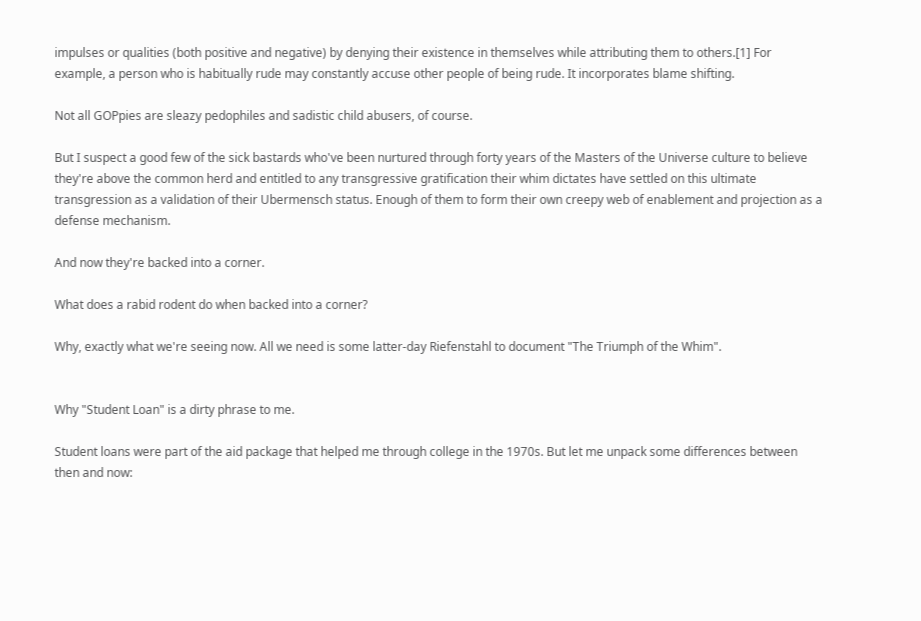impulses or qualities (both positive and negative) by denying their existence in themselves while attributing them to others.[1] For example, a person who is habitually rude may constantly accuse other people of being rude. It incorporates blame shifting.

Not all GOPpies are sleazy pedophiles and sadistic child abusers, of course.

But I suspect a good few of the sick bastards who've been nurtured through forty years of the Masters of the Universe culture to believe they're above the common herd and entitled to any transgressive gratification their whim dictates have settled on this ultimate transgression as a validation of their Ubermensch status. Enough of them to form their own creepy web of enablement and projection as a defense mechanism.

And now they're backed into a corner.

What does a rabid rodent do when backed into a corner?

Why, exactly what we're seeing now. All we need is some latter-day Riefenstahl to document "The Triumph of the Whim".


Why "Student Loan" is a dirty phrase to me.

Student loans were part of the aid package that helped me through college in the 1970s. But let me unpack some differences between then and now: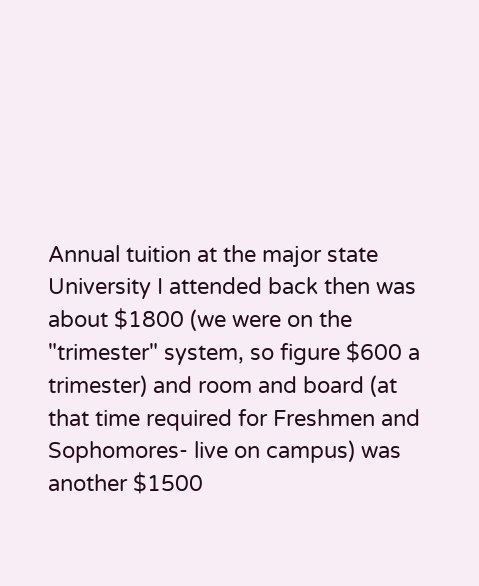Annual tuition at the major state University I attended back then was about $1800 (we were on the "trimester" system, so figure $600 a trimester) and room and board (at that time required for Freshmen and Sophomores- live on campus) was another $1500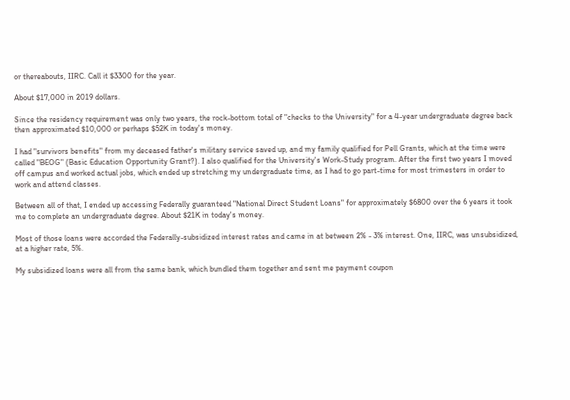or thereabouts, IIRC. Call it $3300 for the year.

About $17,000 in 2019 dollars.

Since the residency requirement was only two years, the rock-bottom total of "checks to the University" for a 4-year undergraduate degree back then approximated $10,000 or perhaps $52K in today's money.

I had "survivors benefits" from my deceased father's military service saved up, and my family qualified for Pell Grants, which at the time were called "BEOG" (Basic Education Opportunity Grant?). I also qualified for the University's Work-Study program. After the first two years I moved off campus and worked actual jobs, which ended up stretching my undergraduate time, as I had to go part-time for most trimesters in order to work and attend classes.

Between all of that, I ended up accessing Federally guaranteed "National Direct Student Loans" for approximately $6800 over the 6 years it took me to complete an undergraduate degree. About $21K in today's money.

Most of those loans were accorded the Federally-subsidized interest rates and came in at between 2% - 3% interest. One, IIRC, was unsubsidized, at a higher rate, 5%.

My subsidized loans were all from the same bank, which bundled them together and sent me payment coupon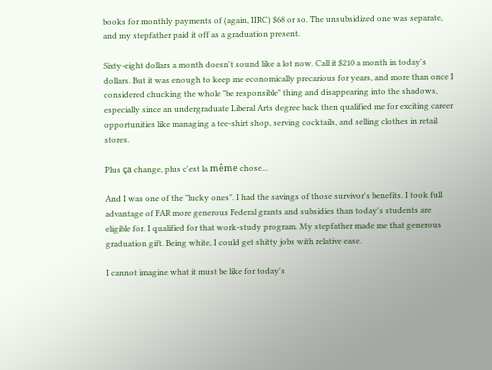books for monthly payments of (again, IIRC) $68 or so. The unsubsidized one was separate, and my stepfather paid it off as a graduation present.

Sixty-eight dollars a month doesn't sound like a lot now. Call it $210 a month in today's dollars. But it was enough to keep me economically precarious for years, and more than once I considered chucking the whole "be responsible" thing and disappearing into the shadows, especially since an undergraduate Liberal Arts degree back then qualified me for exciting career opportunities like managing a tee-shirt shop, serving cocktails, and selling clothes in retail stores.

Plus ça change, plus c'est la même chose...

And I was one of the "lucky ones". I had the savings of those survivor's benefits. I took full advantage of FAR more generous Federal grants and subsidies than today's students are eligible for. I qualified for that work-study program. My stepfather made me that generous graduation gift. Being white, I could get shitty jobs with relative ease.

I cannot imagine what it must be like for today's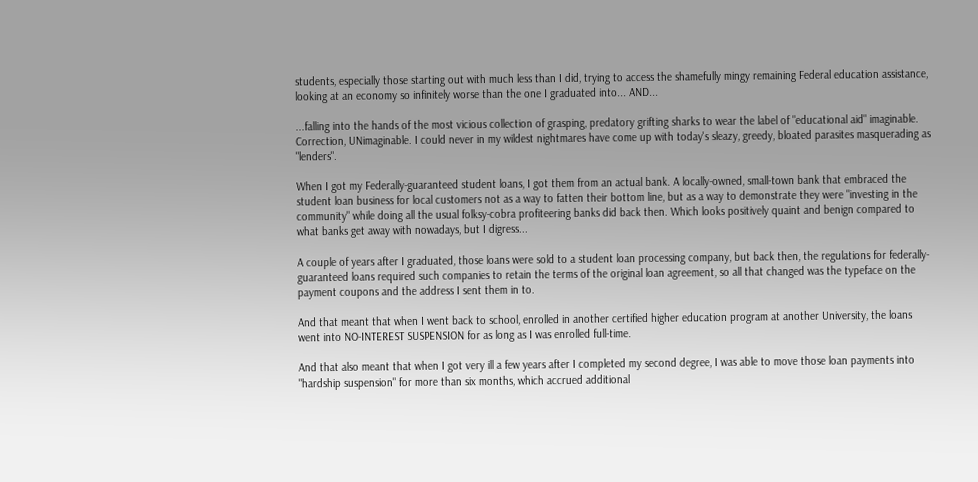students, especially those starting out with much less than I did, trying to access the shamefully mingy remaining Federal education assistance, looking at an economy so infinitely worse than the one I graduated into... AND...

...falling into the hands of the most vicious collection of grasping, predatory grifting sharks to wear the label of "educational aid" imaginable. Correction, UNimaginable. I could never in my wildest nightmares have come up with today's sleazy, greedy, bloated parasites masquerading as "lenders".

When I got my Federally-guaranteed student loans, I got them from an actual bank. A locally-owned, small-town bank that embraced the student loan business for local customers not as a way to fatten their bottom line, but as a way to demonstrate they were "investing in the community" while doing all the usual folksy-cobra profiteering banks did back then. Which looks positively quaint and benign compared to what banks get away with nowadays, but I digress...

A couple of years after I graduated, those loans were sold to a student loan processing company, but back then, the regulations for federally-guaranteed loans required such companies to retain the terms of the original loan agreement, so all that changed was the typeface on the payment coupons and the address I sent them in to.

And that meant that when I went back to school, enrolled in another certified higher education program at another University, the loans went into NO-INTEREST SUSPENSION for as long as I was enrolled full-time.

And that also meant that when I got very ill a few years after I completed my second degree, I was able to move those loan payments into "hardship suspension" for more than six months, which accrued additional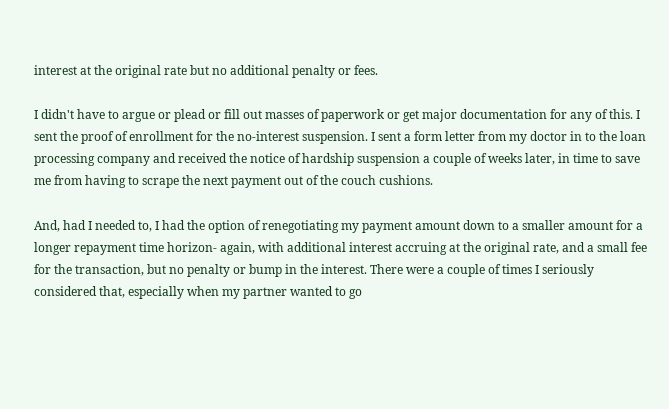interest at the original rate but no additional penalty or fees.

I didn't have to argue or plead or fill out masses of paperwork or get major documentation for any of this. I sent the proof of enrollment for the no-interest suspension. I sent a form letter from my doctor in to the loan processing company and received the notice of hardship suspension a couple of weeks later, in time to save me from having to scrape the next payment out of the couch cushions.

And, had I needed to, I had the option of renegotiating my payment amount down to a smaller amount for a longer repayment time horizon- again, with additional interest accruing at the original rate, and a small fee for the transaction, but no penalty or bump in the interest. There were a couple of times I seriously considered that, especially when my partner wanted to go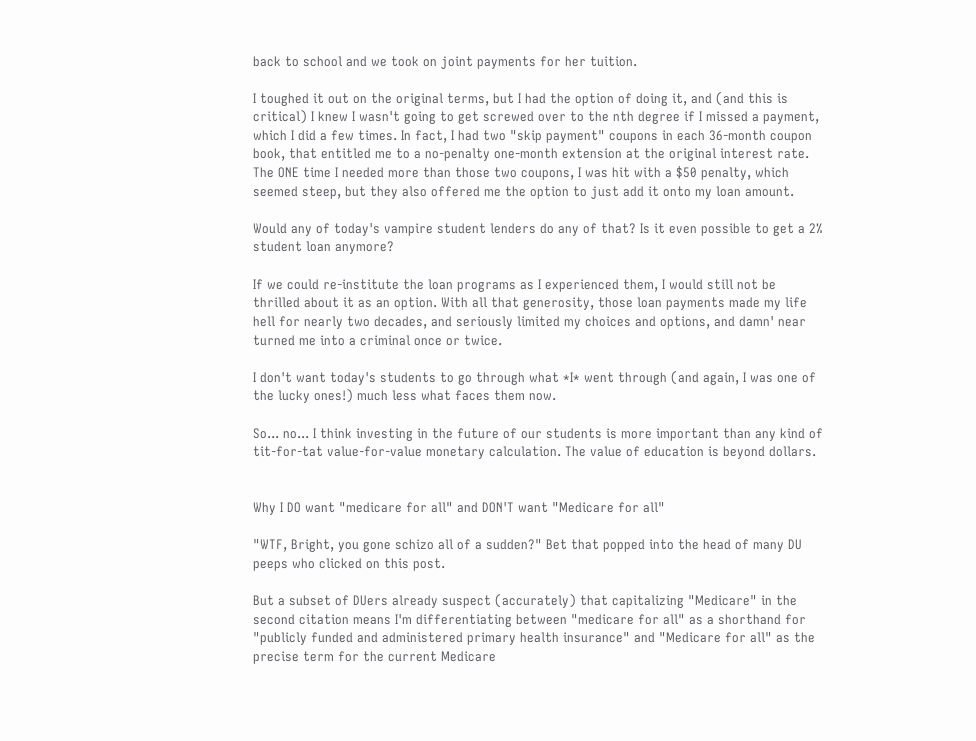back to school and we took on joint payments for her tuition.

I toughed it out on the original terms, but I had the option of doing it, and (and this is critical) I knew I wasn't going to get screwed over to the nth degree if I missed a payment, which I did a few times. In fact, I had two "skip payment" coupons in each 36-month coupon book, that entitled me to a no-penalty one-month extension at the original interest rate. The ONE time I needed more than those two coupons, I was hit with a $50 penalty, which seemed steep, but they also offered me the option to just add it onto my loan amount.

Would any of today's vampire student lenders do any of that? Is it even possible to get a 2% student loan anymore?

If we could re-institute the loan programs as I experienced them, I would still not be thrilled about it as an option. With all that generosity, those loan payments made my life hell for nearly two decades, and seriously limited my choices and options, and damn' near turned me into a criminal once or twice.

I don't want today's students to go through what *I* went through (and again, I was one of the lucky ones!) much less what faces them now.

So... no... I think investing in the future of our students is more important than any kind of tit-for-tat value-for-value monetary calculation. The value of education is beyond dollars.


Why I DO want "medicare for all" and DON'T want "Medicare for all"

"WTF, Bright, you gone schizo all of a sudden?" Bet that popped into the head of many DU peeps who clicked on this post.

But a subset of DUers already suspect (accurately) that capitalizing "Medicare" in the second citation means I'm differentiating between "medicare for all" as a shorthand for "publicly funded and administered primary health insurance" and "Medicare for all" as the precise term for the current Medicare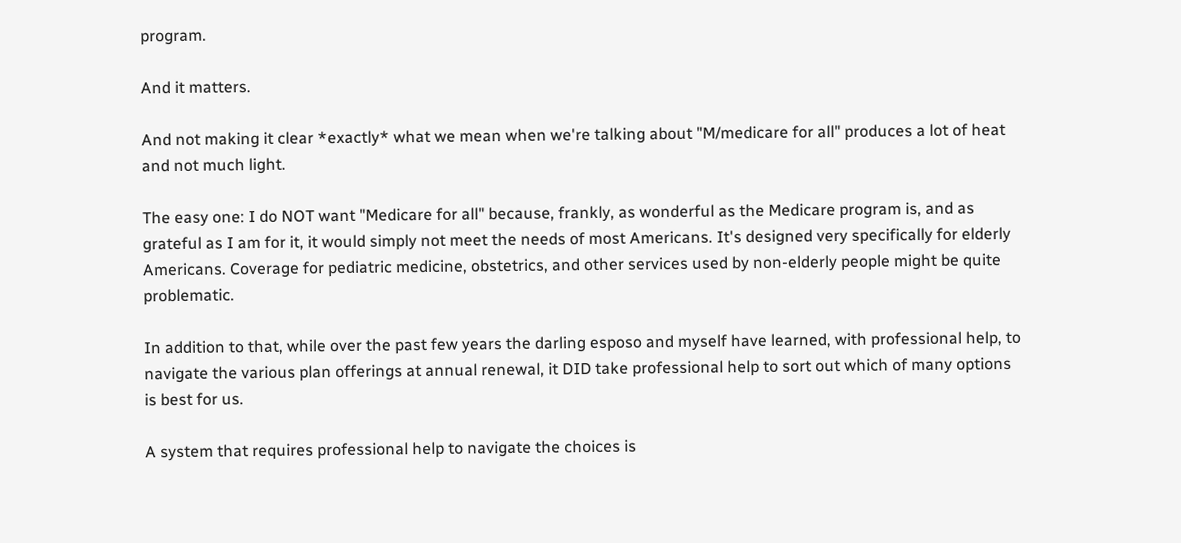program.

And it matters.

And not making it clear *exactly* what we mean when we're talking about "M/medicare for all" produces a lot of heat and not much light.

The easy one: I do NOT want "Medicare for all" because, frankly, as wonderful as the Medicare program is, and as grateful as I am for it, it would simply not meet the needs of most Americans. It's designed very specifically for elderly Americans. Coverage for pediatric medicine, obstetrics, and other services used by non-elderly people might be quite problematic.

In addition to that, while over the past few years the darling esposo and myself have learned, with professional help, to navigate the various plan offerings at annual renewal, it DID take professional help to sort out which of many options is best for us.

A system that requires professional help to navigate the choices is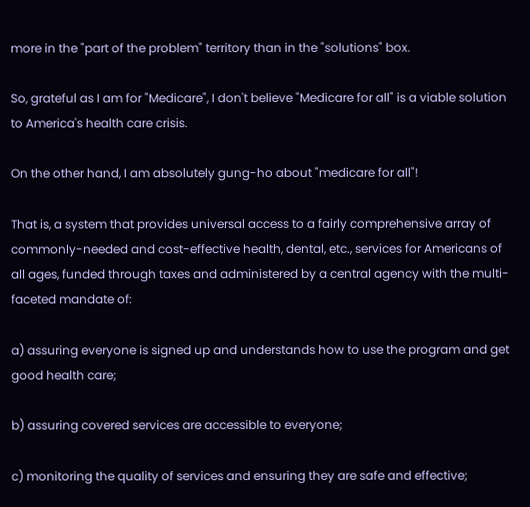more in the "part of the problem" territory than in the "solutions" box.

So, grateful as I am for "Medicare", I don't believe "Medicare for all" is a viable solution to America's health care crisis.

On the other hand, I am absolutely gung-ho about "medicare for all"!

That is, a system that provides universal access to a fairly comprehensive array of commonly-needed and cost-effective health, dental, etc., services for Americans of all ages, funded through taxes and administered by a central agency with the multi-faceted mandate of:

a) assuring everyone is signed up and understands how to use the program and get good health care;

b) assuring covered services are accessible to everyone;

c) monitoring the quality of services and ensuring they are safe and effective;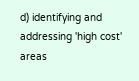d) identifying and addressing 'high cost' areas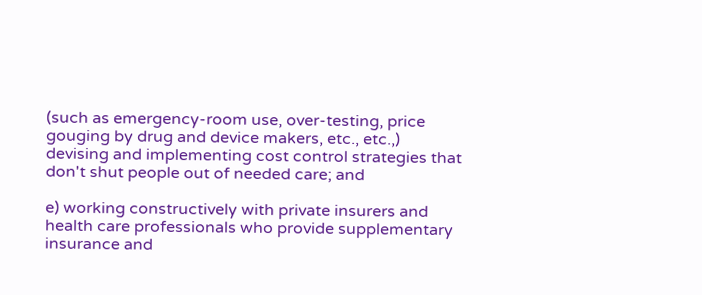(such as emergency-room use, over-testing, price gouging by drug and device makers, etc., etc.,) devising and implementing cost control strategies that don't shut people out of needed care; and

e) working constructively with private insurers and health care professionals who provide supplementary insurance and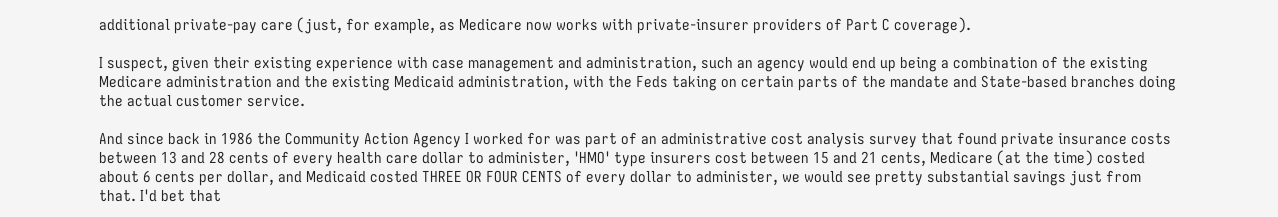additional private-pay care (just, for example, as Medicare now works with private-insurer providers of Part C coverage).

I suspect, given their existing experience with case management and administration, such an agency would end up being a combination of the existing Medicare administration and the existing Medicaid administration, with the Feds taking on certain parts of the mandate and State-based branches doing the actual customer service.

And since back in 1986 the Community Action Agency I worked for was part of an administrative cost analysis survey that found private insurance costs between 13 and 28 cents of every health care dollar to administer, 'HMO' type insurers cost between 15 and 21 cents, Medicare (at the time) costed about 6 cents per dollar, and Medicaid costed THREE OR FOUR CENTS of every dollar to administer, we would see pretty substantial savings just from that. I'd bet that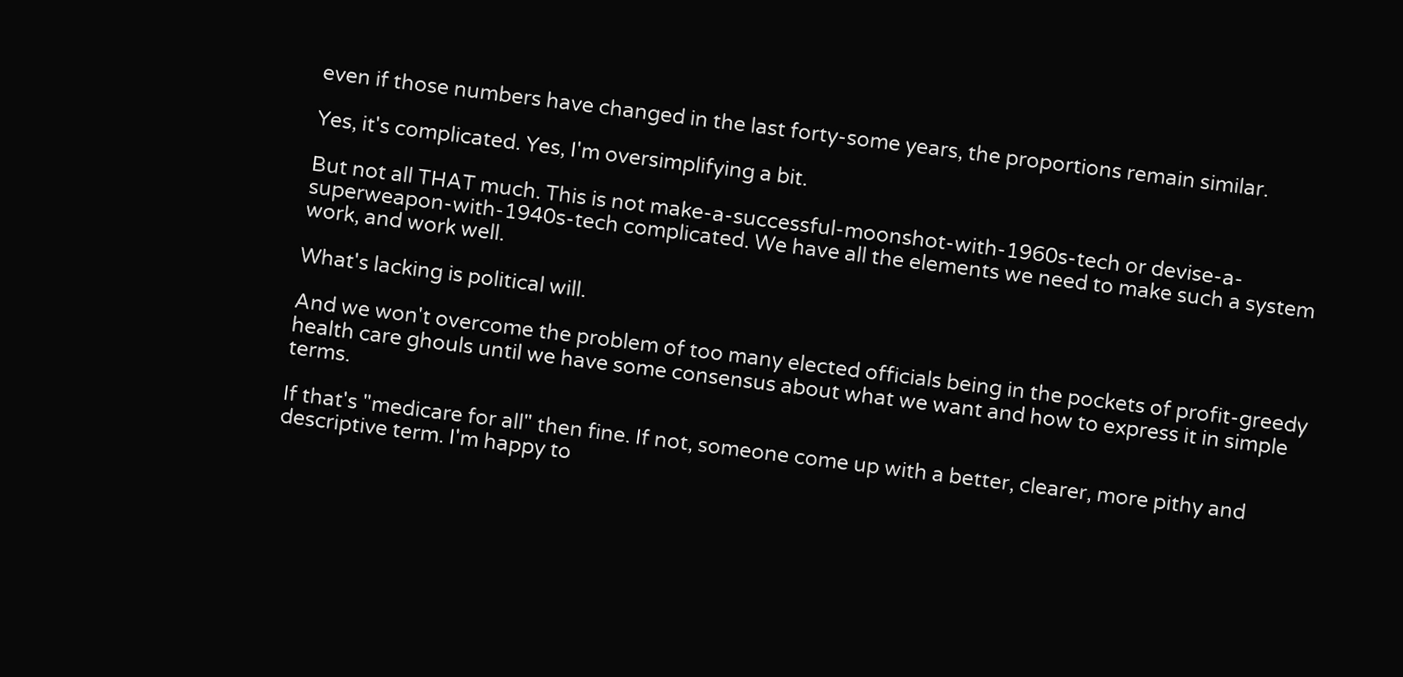even if those numbers have changed in the last forty-some years, the proportions remain similar.

Yes, it's complicated. Yes, I'm oversimplifying a bit.

But not all THAT much. This is not make-a-successful-moonshot-with-1960s-tech or devise-a-superweapon-with-1940s-tech complicated. We have all the elements we need to make such a system work, and work well.

What's lacking is political will.

And we won't overcome the problem of too many elected officials being in the pockets of profit-greedy health care ghouls until we have some consensus about what we want and how to express it in simple terms.

If that's "medicare for all" then fine. If not, someone come up with a better, clearer, more pithy and descriptive term. I'm happy to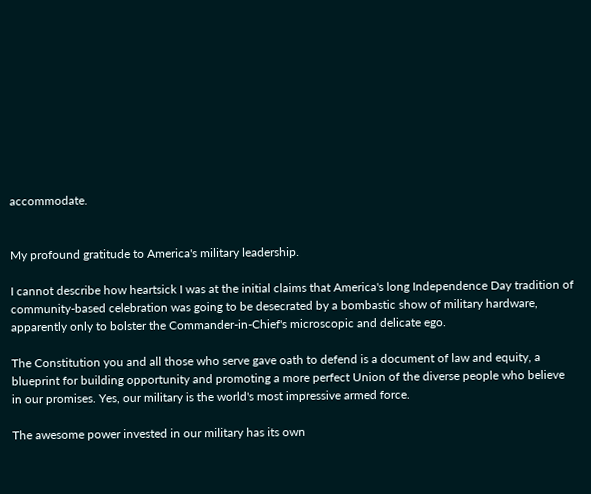accommodate.


My profound gratitude to America's military leadership.

I cannot describe how heartsick I was at the initial claims that America's long Independence Day tradition of community-based celebration was going to be desecrated by a bombastic show of military hardware, apparently only to bolster the Commander-in-Chief's microscopic and delicate ego.

The Constitution you and all those who serve gave oath to defend is a document of law and equity, a blueprint for building opportunity and promoting a more perfect Union of the diverse people who believe in our promises. Yes, our military is the world's most impressive armed force.

The awesome power invested in our military has its own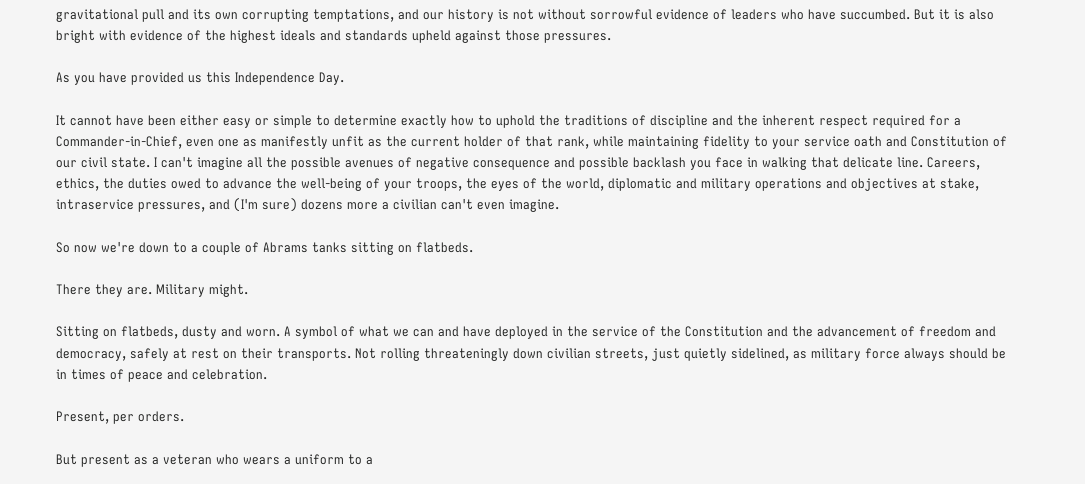gravitational pull and its own corrupting temptations, and our history is not without sorrowful evidence of leaders who have succumbed. But it is also bright with evidence of the highest ideals and standards upheld against those pressures.

As you have provided us this Independence Day.

It cannot have been either easy or simple to determine exactly how to uphold the traditions of discipline and the inherent respect required for a Commander-in-Chief, even one as manifestly unfit as the current holder of that rank, while maintaining fidelity to your service oath and Constitution of our civil state. I can't imagine all the possible avenues of negative consequence and possible backlash you face in walking that delicate line. Careers, ethics, the duties owed to advance the well-being of your troops, the eyes of the world, diplomatic and military operations and objectives at stake, intraservice pressures, and (I'm sure) dozens more a civilian can't even imagine.

So now we're down to a couple of Abrams tanks sitting on flatbeds.

There they are. Military might.

Sitting on flatbeds, dusty and worn. A symbol of what we can and have deployed in the service of the Constitution and the advancement of freedom and democracy, safely at rest on their transports. Not rolling threateningly down civilian streets, just quietly sidelined, as military force always should be in times of peace and celebration.

Present, per orders.

But present as a veteran who wears a uniform to a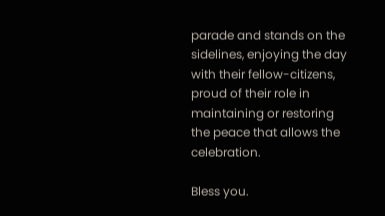parade and stands on the sidelines, enjoying the day with their fellow-citizens, proud of their role in maintaining or restoring the peace that allows the celebration.

Bless you.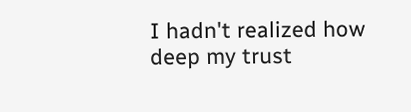I hadn't realized how deep my trust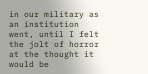in our military as an institution went, until I felt the jolt of horror at the thought it would be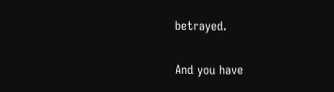betrayed.

And you have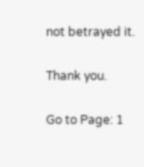not betrayed it.

Thank you.

Go to Page: 1